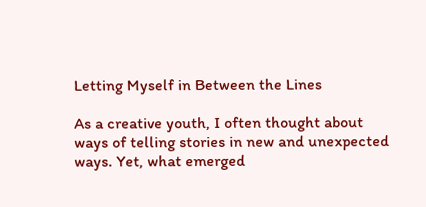Letting Myself in Between the Lines

As a creative youth, I often thought about ways of telling stories in new and unexpected ways. Yet, what emerged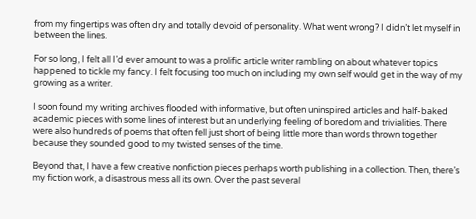from my fingertips was often dry and totally devoid of personality. What went wrong? I didn’t let myself in between the lines.

For so long, I felt all I’d ever amount to was a prolific article writer rambling on about whatever topics happened to tickle my fancy. I felt focusing too much on including my own self would get in the way of my growing as a writer.

I soon found my writing archives flooded with informative, but often uninspired articles and half-baked academic pieces with some lines of interest but an underlying feeling of boredom and trivialities. There were also hundreds of poems that often fell just short of being little more than words thrown together because they sounded good to my twisted senses of the time.

Beyond that, I have a few creative nonfiction pieces perhaps worth publishing in a collection. Then, there’s my fiction work, a disastrous mess all its own. Over the past several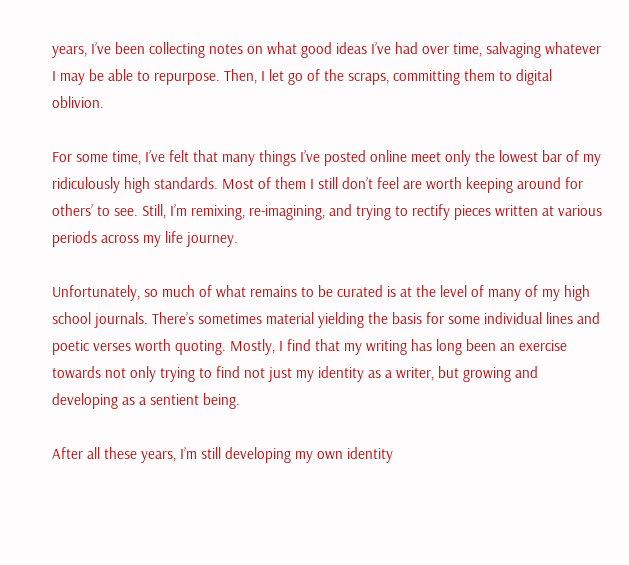years, I’ve been collecting notes on what good ideas I’ve had over time, salvaging whatever I may be able to repurpose. Then, I let go of the scraps, committing them to digital oblivion.

For some time, I’ve felt that many things I’ve posted online meet only the lowest bar of my ridiculously high standards. Most of them I still don’t feel are worth keeping around for others’ to see. Still, I’m remixing, re-imagining, and trying to rectify pieces written at various periods across my life journey.

Unfortunately, so much of what remains to be curated is at the level of many of my high school journals. There’s sometimes material yielding the basis for some individual lines and poetic verses worth quoting. Mostly, I find that my writing has long been an exercise towards not only trying to find not just my identity as a writer, but growing and developing as a sentient being.

After all these years, I’m still developing my own identity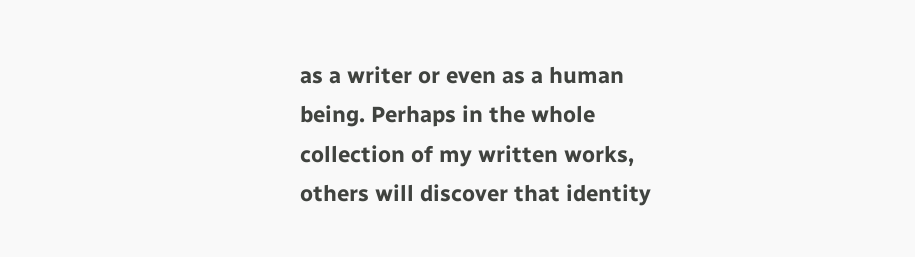as a writer or even as a human being. Perhaps in the whole collection of my written works, others will discover that identity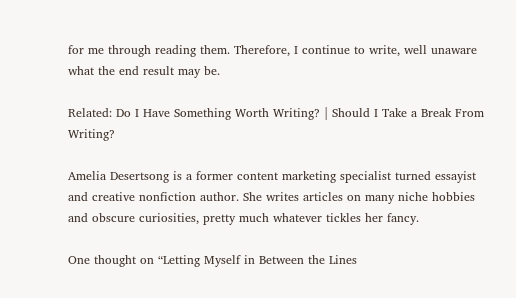for me through reading them. Therefore, I continue to write, well unaware what the end result may be.

Related: Do I Have Something Worth Writing? | Should I Take a Break From Writing?

Amelia Desertsong is a former content marketing specialist turned essayist and creative nonfiction author. She writes articles on many niche hobbies and obscure curiosities, pretty much whatever tickles her fancy.

One thought on “Letting Myself in Between the Lines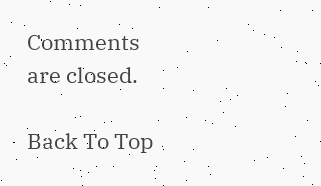Comments are closed.

Back To Top